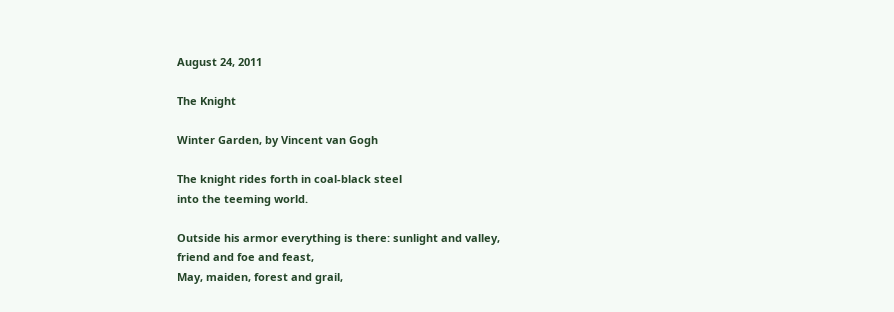August 24, 2011

The Knight

Winter Garden, by Vincent van Gogh

The knight rides forth in coal-black steel
into the teeming world.

Outside his armor everything is there: sunlight and valley,
friend and foe and feast,
May, maiden, forest and grail,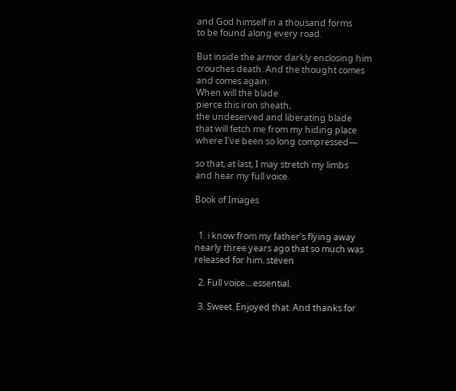and God himself in a thousand forms
to be found along every road.

But inside the armor darkly enclosing him
crouches death. And the thought comes
and comes again:
When will the blade
pierce this iron sheath,
the undeserved and liberating blade
that will fetch me from my hiding place
where I've been so long compressed—

so that, at last, I may stretch my limbs
and hear my full voice.

Book of Images


  1. i know from my father's flying away nearly three years ago that so much was released for him. steven

  2. Full voice....essential.

  3. Sweet. Enjoyed that. And thanks for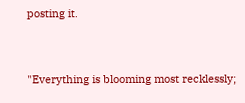posting it.


"Everything is blooming most recklessly;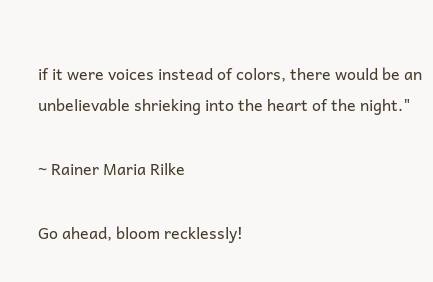if it were voices instead of colors, there would be an unbelievable shrieking into the heart of the night."

~ Rainer Maria Rilke

Go ahead, bloom recklessly!